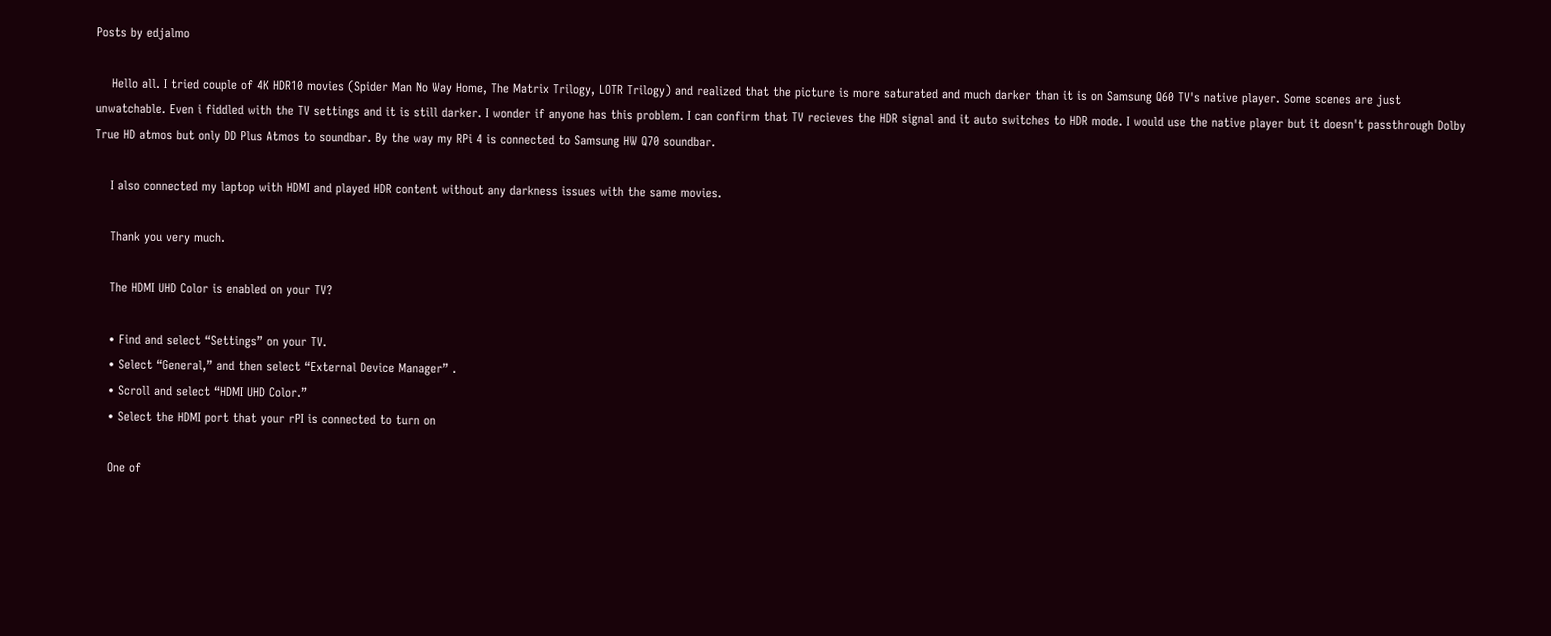Posts by edjalmo

    Hello all. I tried couple of 4K HDR10 movies (Spider Man No Way Home, The Matrix Trilogy, LOTR Trilogy) and realized that the picture is more saturated and much darker than it is on Samsung Q60 TV's native player. Some scenes are just unwatchable. Even i fiddled with the TV settings and it is still darker. I wonder if anyone has this problem. I can confirm that TV recieves the HDR signal and it auto switches to HDR mode. I would use the native player but it doesn't passthrough Dolby True HD atmos but only DD Plus Atmos to soundbar. By the way my RPi 4 is connected to Samsung HW Q70 soundbar.

    I also connected my laptop with HDMI and played HDR content without any darkness issues with the same movies.

    Thank you very much.

    The HDMI UHD Color is enabled on your TV?

    • Find and select “Settings” on your TV.
    • Select “General,” and then select “External Device Manager” .
    • Scroll and select “HDMI UHD Color.”
    • Select the HDMI port that your rPI is connected to turn on

    One of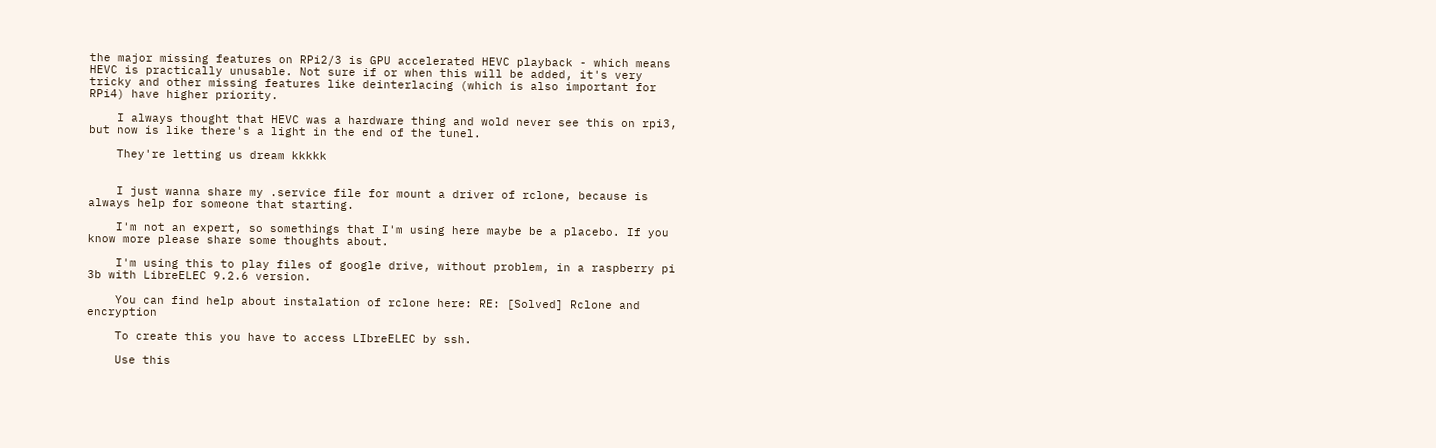the major missing features on RPi2/3 is GPU accelerated HEVC playback - which means HEVC is practically unusable. Not sure if or when this will be added, it's very tricky and other missing features like deinterlacing (which is also important for RPi4) have higher priority.

    I always thought that HEVC was a hardware thing and wold never see this on rpi3, but now is like there's a light in the end of the tunel.

    They're letting us dream kkkkk


    I just wanna share my .service file for mount a driver of rclone, because is always help for someone that starting.

    I'm not an expert, so somethings that I'm using here maybe be a placebo. If you know more please share some thoughts about.

    I'm using this to play files of google drive, without problem, in a raspberry pi 3b with LibreELEC 9.2.6 version.

    You can find help about instalation of rclone here: RE: [Solved] Rclone and encryption

    To create this you have to access LIbreELEC by ssh.

    Use this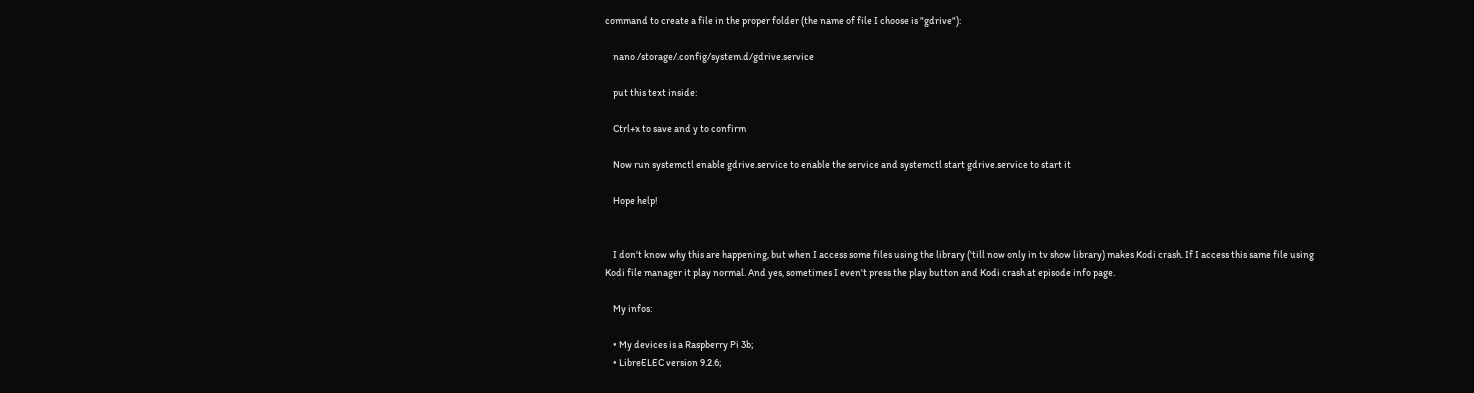command to create a file in the proper folder (the name of file I choose is "gdrive"):

    nano /storage/.config/system.d/gdrive.service

    put this text inside:

    Ctrl+x to save and y to confirm

    Now run systemctl enable gdrive.service to enable the service and systemctl start gdrive.service to start it

    Hope help!


    I don't know why this are happening, but when I access some files using the library ('till now only in tv show library) makes Kodi crash. If I access this same file using Kodi file manager it play normal. And yes, sometimes I even't press the play button and Kodi crash at episode info page.

    My infos:

    • My devices is a Raspberry Pi 3b;
    • LibreELEC version 9.2.6;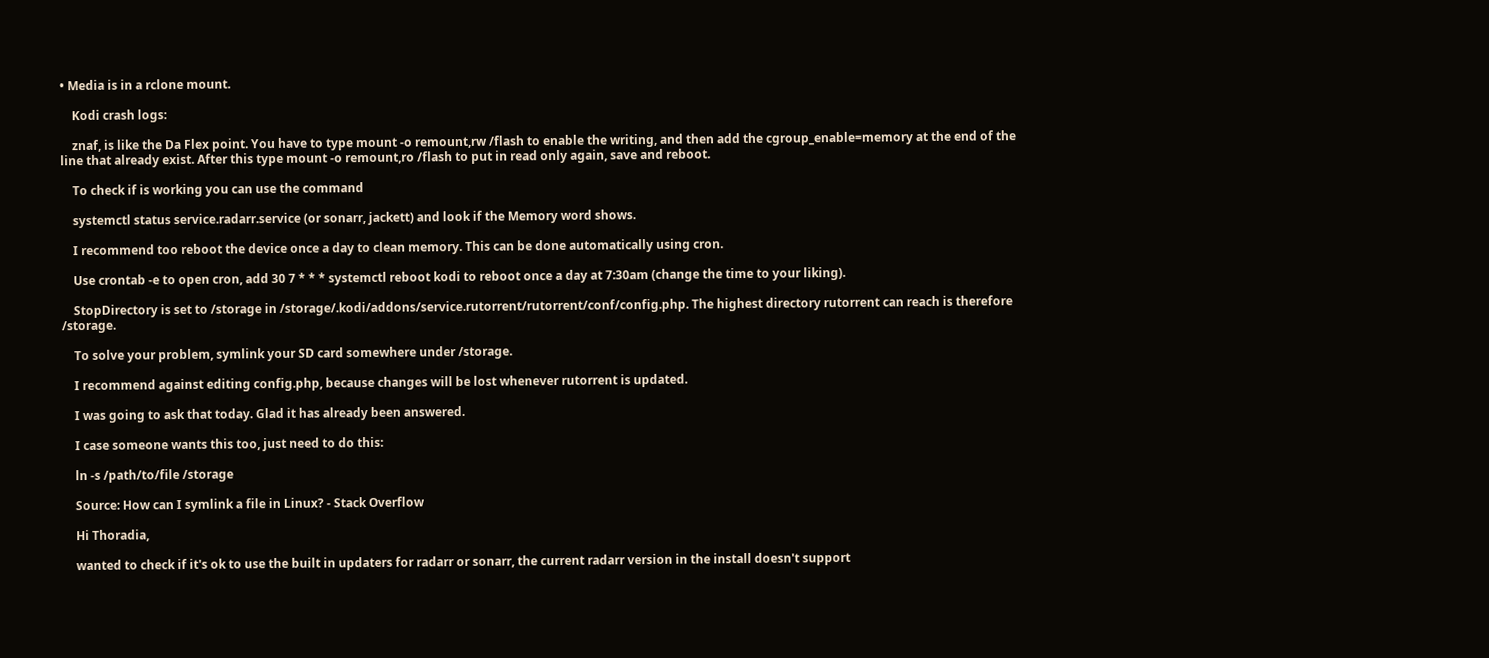• Media is in a rclone mount.

    Kodi crash logs:

    znaf, is like the Da Flex point. You have to type mount -o remount,rw /flash to enable the writing, and then add the cgroup_enable=memory at the end of the line that already exist. After this type mount -o remount,ro /flash to put in read only again, save and reboot.

    To check if is working you can use the command

    systemctl status service.radarr.service (or sonarr, jackett) and look if the Memory word shows.

    I recommend too reboot the device once a day to clean memory. This can be done automatically using cron.

    Use crontab -e to open cron, add 30 7 * * * systemctl reboot kodi to reboot once a day at 7:30am (change the time to your liking).

    StopDirectory is set to /storage in /storage/.kodi/addons/service.rutorrent/rutorrent/conf/config.php. The highest directory rutorrent can reach is therefore /storage.

    To solve your problem, symlink your SD card somewhere under /storage.

    I recommend against editing config.php, because changes will be lost whenever rutorrent is updated.

    I was going to ask that today. Glad it has already been answered.

    I case someone wants this too, just need to do this:

    ln -s /path/to/file /storage

    Source: How can I symlink a file in Linux? - Stack Overflow

    Hi Thoradia,

    wanted to check if it's ok to use the built in updaters for radarr or sonarr, the current radarr version in the install doesn't support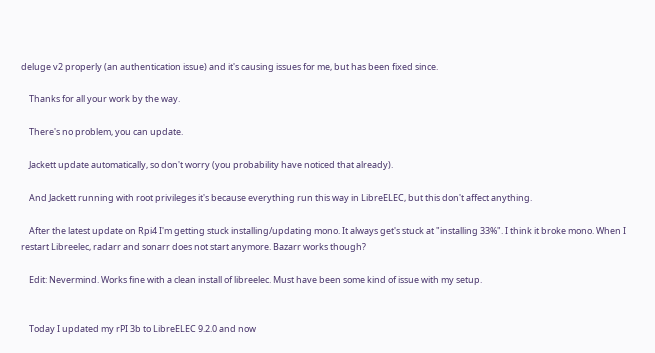deluge v2 properly (an authentication issue) and it's causing issues for me, but has been fixed since.

    Thanks for all your work by the way.

    There's no problem, you can update.

    Jackett update automatically, so don't worry (you probability have noticed that already).

    And Jackett running with root privileges it's because everything run this way in LibreELEC, but this don't affect anything.

    After the latest update on Rpi4 I'm getting stuck installing/updating mono. It always get's stuck at "installing 33%". I think it broke mono. When I restart Libreelec, radarr and sonarr does not start anymore. Bazarr works though?

    Edit: Nevermind. Works fine with a clean install of libreelec. Must have been some kind of issue with my setup.


    Today I updated my rPI 3b to LibreELEC 9.2.0 and now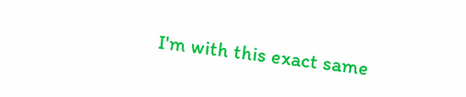I'm with this exact same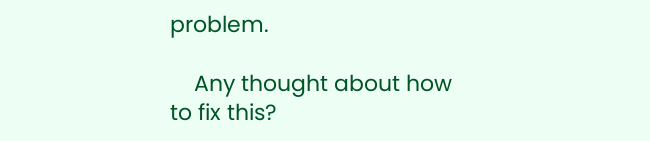problem.

    Any thought about how to fix this?